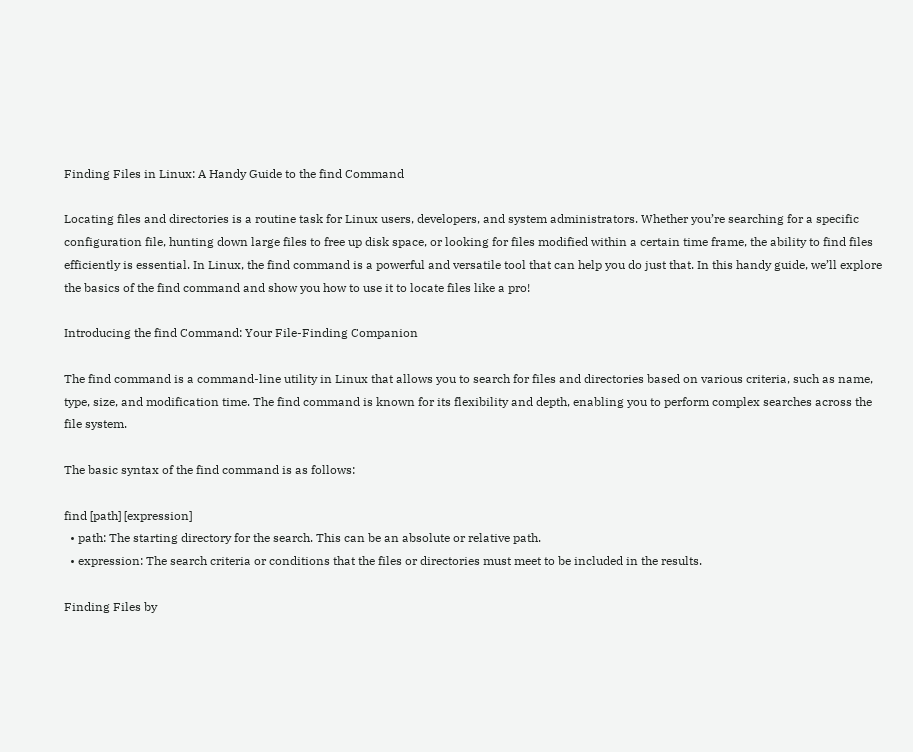Finding Files in Linux: A Handy Guide to the find Command

Locating files and directories is a routine task for Linux users, developers, and system administrators. Whether you’re searching for a specific configuration file, hunting down large files to free up disk space, or looking for files modified within a certain time frame, the ability to find files efficiently is essential. In Linux, the find command is a powerful and versatile tool that can help you do just that. In this handy guide, we’ll explore the basics of the find command and show you how to use it to locate files like a pro!

Introducing the find Command: Your File-Finding Companion

The find command is a command-line utility in Linux that allows you to search for files and directories based on various criteria, such as name, type, size, and modification time. The find command is known for its flexibility and depth, enabling you to perform complex searches across the file system.

The basic syntax of the find command is as follows:

find [path] [expression]
  • path: The starting directory for the search. This can be an absolute or relative path.
  • expression: The search criteria or conditions that the files or directories must meet to be included in the results.

Finding Files by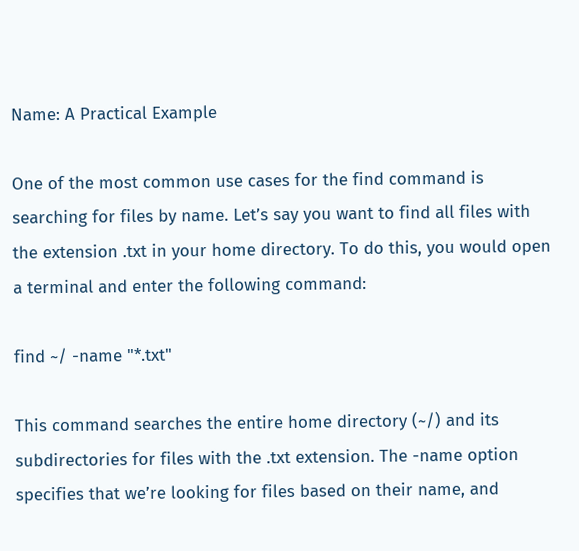Name: A Practical Example

One of the most common use cases for the find command is searching for files by name. Let’s say you want to find all files with the extension .txt in your home directory. To do this, you would open a terminal and enter the following command:

find ~/ -name "*.txt"

This command searches the entire home directory (~/) and its subdirectories for files with the .txt extension. The -name option specifies that we’re looking for files based on their name, and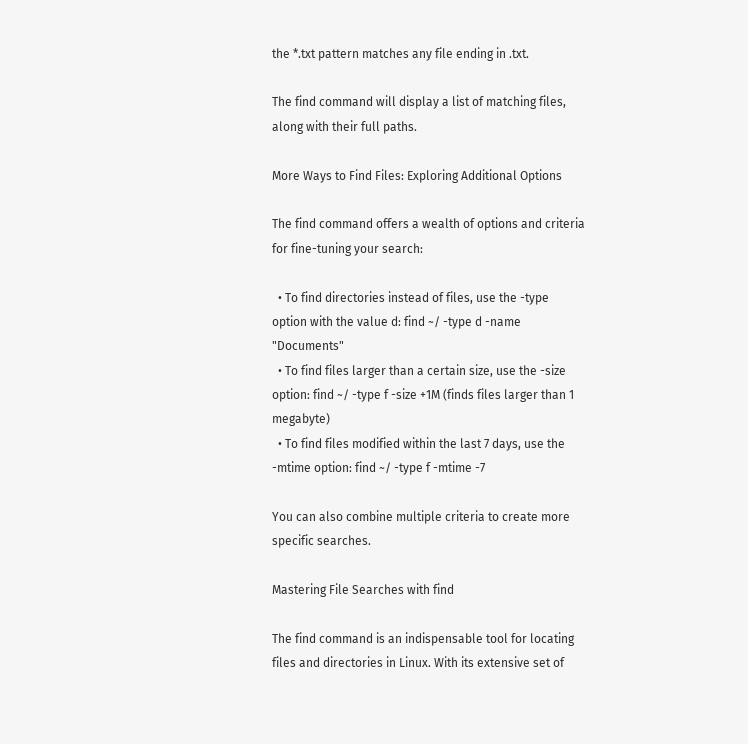the *.txt pattern matches any file ending in .txt.

The find command will display a list of matching files, along with their full paths.

More Ways to Find Files: Exploring Additional Options

The find command offers a wealth of options and criteria for fine-tuning your search:

  • To find directories instead of files, use the -type option with the value d: find ~/ -type d -name "Documents"
  • To find files larger than a certain size, use the -size option: find ~/ -type f -size +1M (finds files larger than 1 megabyte)
  • To find files modified within the last 7 days, use the -mtime option: find ~/ -type f -mtime -7

You can also combine multiple criteria to create more specific searches.

Mastering File Searches with find

The find command is an indispensable tool for locating files and directories in Linux. With its extensive set of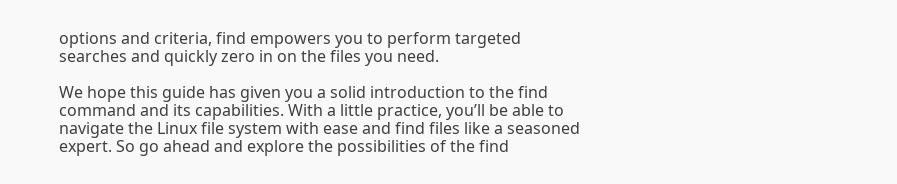options and criteria, find empowers you to perform targeted searches and quickly zero in on the files you need.

We hope this guide has given you a solid introduction to the find command and its capabilities. With a little practice, you’ll be able to navigate the Linux file system with ease and find files like a seasoned expert. So go ahead and explore the possibilities of the find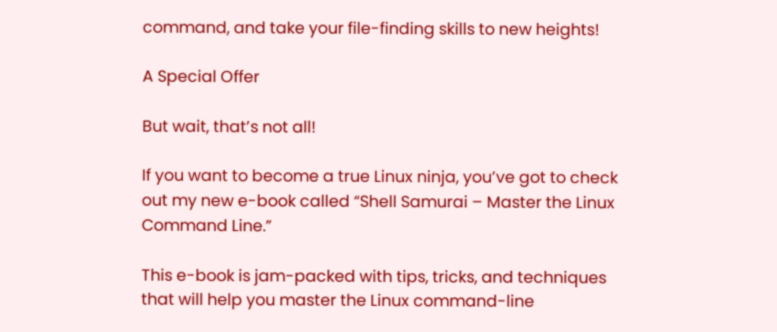command, and take your file-finding skills to new heights!

A Special Offer

But wait, that’s not all!

If you want to become a true Linux ninja, you’ve got to check out my new e-book called “Shell Samurai – Master the Linux Command Line.”

This e-book is jam-packed with tips, tricks, and techniques that will help you master the Linux command-line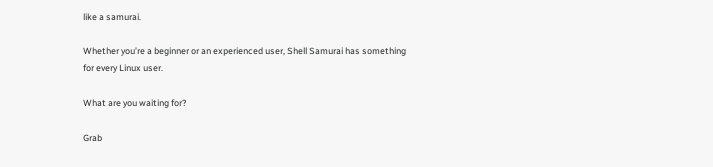like a samurai.

Whether you’re a beginner or an experienced user, Shell Samurai has something for every Linux user.

What are you waiting for?

Grab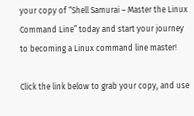your copy of “Shell Samurai – Master the Linux Command Line” today and start your journey to becoming a Linux command line master!

Click the link below to grab your copy, and use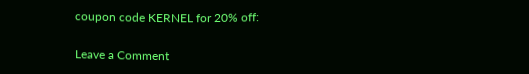coupon code KERNEL for 20% off:

Leave a Comment